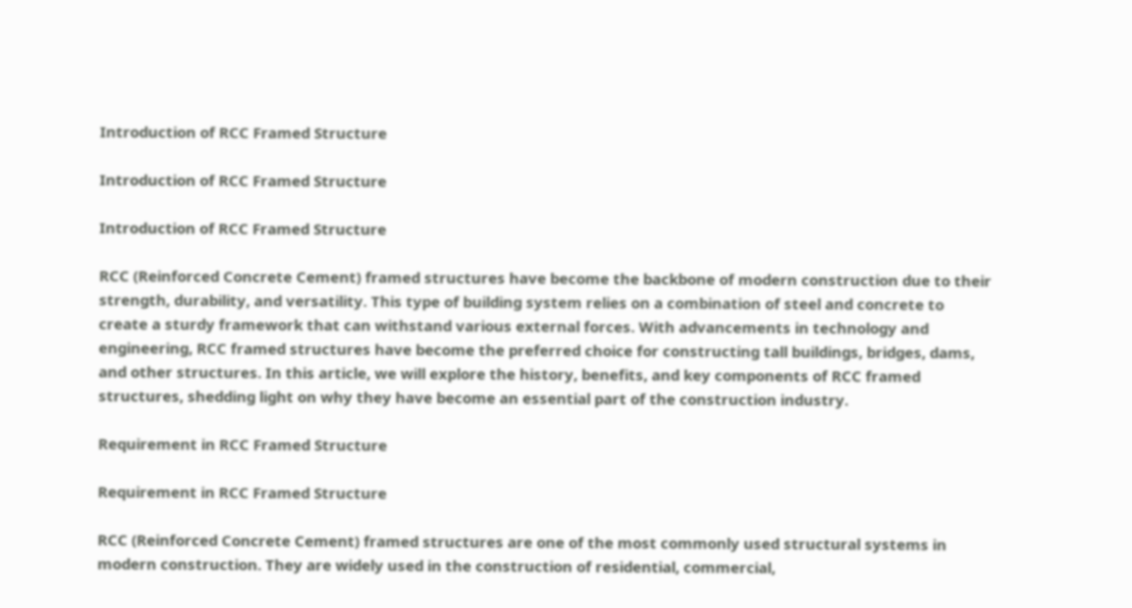Introduction of RCC Framed Structure

Introduction of RCC Framed Structure

Introduction of RCC Framed Structure

RCC (Reinforced Concrete Cement) framed structures have become the backbone of modern construction due to their strength, durability, and versatility. This type of building system relies on a combination of steel and concrete to create a sturdy framework that can withstand various external forces. With advancements in technology and engineering, RCC framed structures have become the preferred choice for constructing tall buildings, bridges, dams, and other structures. In this article, we will explore the history, benefits, and key components of RCC framed structures, shedding light on why they have become an essential part of the construction industry.

Requirement in RCC Framed Structure

Requirement in RCC Framed Structure

RCC (Reinforced Concrete Cement) framed structures are one of the most commonly used structural systems in modern construction. They are widely used in the construction of residential, commercial,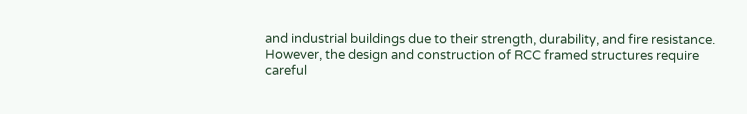and industrial buildings due to their strength, durability, and fire resistance. However, the design and construction of RCC framed structures require careful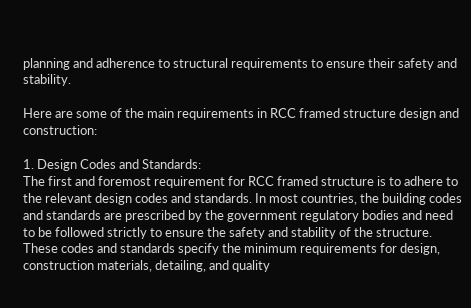planning and adherence to structural requirements to ensure their safety and stability.

Here are some of the main requirements in RCC framed structure design and construction:

1. Design Codes and Standards:
The first and foremost requirement for RCC framed structure is to adhere to the relevant design codes and standards. In most countries, the building codes and standards are prescribed by the government regulatory bodies and need to be followed strictly to ensure the safety and stability of the structure. These codes and standards specify the minimum requirements for design, construction materials, detailing, and quality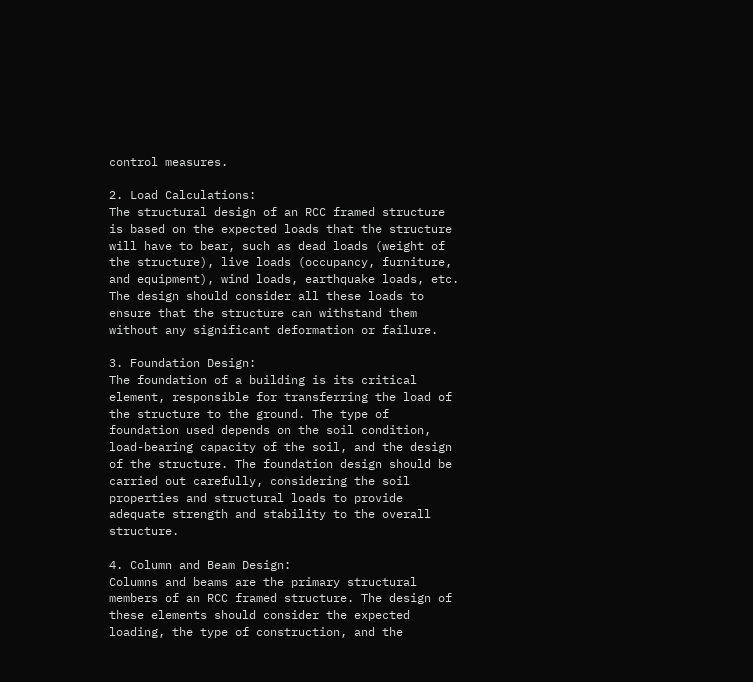control measures.

2. Load Calculations:
The structural design of an RCC framed structure is based on the expected loads that the structure will have to bear, such as dead loads (weight of the structure), live loads (occupancy, furniture, and equipment), wind loads, earthquake loads, etc. The design should consider all these loads to ensure that the structure can withstand them without any significant deformation or failure.

3. Foundation Design:
The foundation of a building is its critical element, responsible for transferring the load of the structure to the ground. The type of foundation used depends on the soil condition, load-bearing capacity of the soil, and the design of the structure. The foundation design should be carried out carefully, considering the soil properties and structural loads to provide adequate strength and stability to the overall structure.

4. Column and Beam Design:
Columns and beams are the primary structural members of an RCC framed structure. The design of these elements should consider the expected loading, the type of construction, and the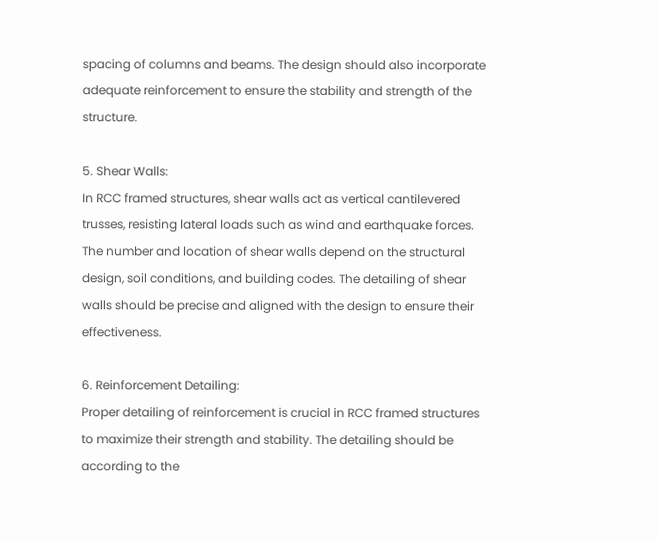spacing of columns and beams. The design should also incorporate adequate reinforcement to ensure the stability and strength of the structure.

5. Shear Walls:
In RCC framed structures, shear walls act as vertical cantilevered trusses, resisting lateral loads such as wind and earthquake forces. The number and location of shear walls depend on the structural design, soil conditions, and building codes. The detailing of shear walls should be precise and aligned with the design to ensure their effectiveness.

6. Reinforcement Detailing:
Proper detailing of reinforcement is crucial in RCC framed structures to maximize their strength and stability. The detailing should be according to the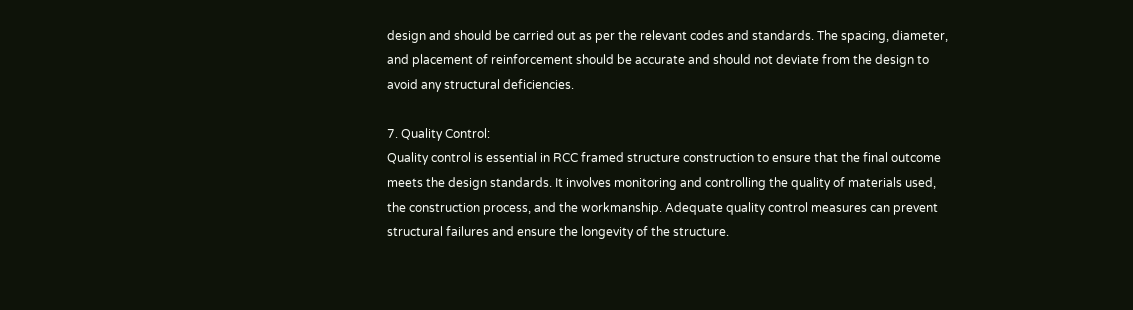design and should be carried out as per the relevant codes and standards. The spacing, diameter, and placement of reinforcement should be accurate and should not deviate from the design to avoid any structural deficiencies.

7. Quality Control:
Quality control is essential in RCC framed structure construction to ensure that the final outcome meets the design standards. It involves monitoring and controlling the quality of materials used, the construction process, and the workmanship. Adequate quality control measures can prevent structural failures and ensure the longevity of the structure.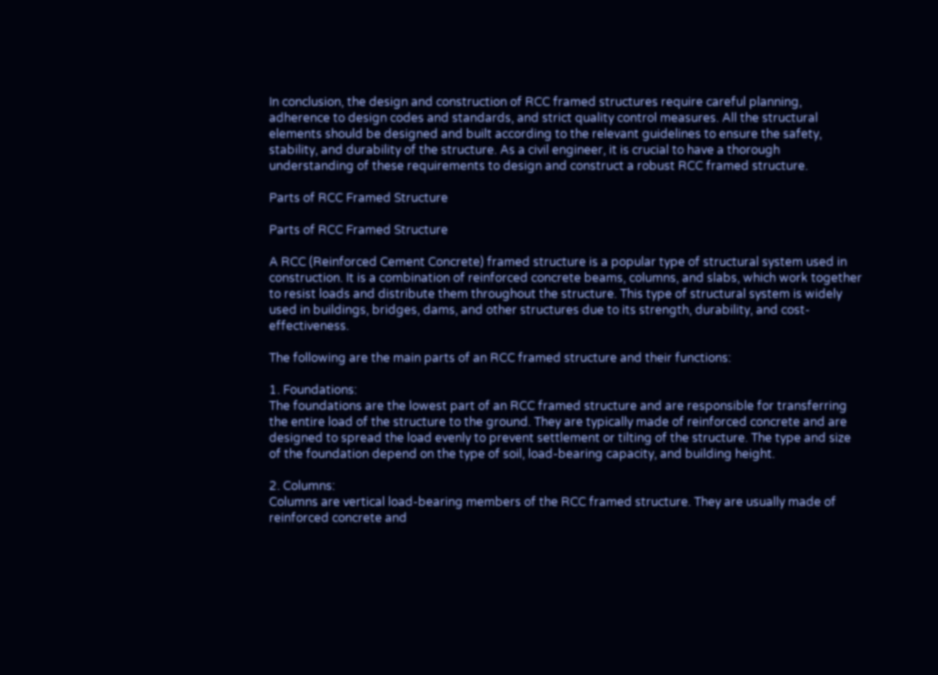In conclusion, the design and construction of RCC framed structures require careful planning, adherence to design codes and standards, and strict quality control measures. All the structural elements should be designed and built according to the relevant guidelines to ensure the safety, stability, and durability of the structure. As a civil engineer, it is crucial to have a thorough understanding of these requirements to design and construct a robust RCC framed structure.

Parts of RCC Framed Structure

Parts of RCC Framed Structure

A RCC (Reinforced Cement Concrete) framed structure is a popular type of structural system used in construction. It is a combination of reinforced concrete beams, columns, and slabs, which work together to resist loads and distribute them throughout the structure. This type of structural system is widely used in buildings, bridges, dams, and other structures due to its strength, durability, and cost-effectiveness.

The following are the main parts of an RCC framed structure and their functions:

1. Foundations:
The foundations are the lowest part of an RCC framed structure and are responsible for transferring the entire load of the structure to the ground. They are typically made of reinforced concrete and are designed to spread the load evenly to prevent settlement or tilting of the structure. The type and size of the foundation depend on the type of soil, load-bearing capacity, and building height.

2. Columns:
Columns are vertical load-bearing members of the RCC framed structure. They are usually made of reinforced concrete and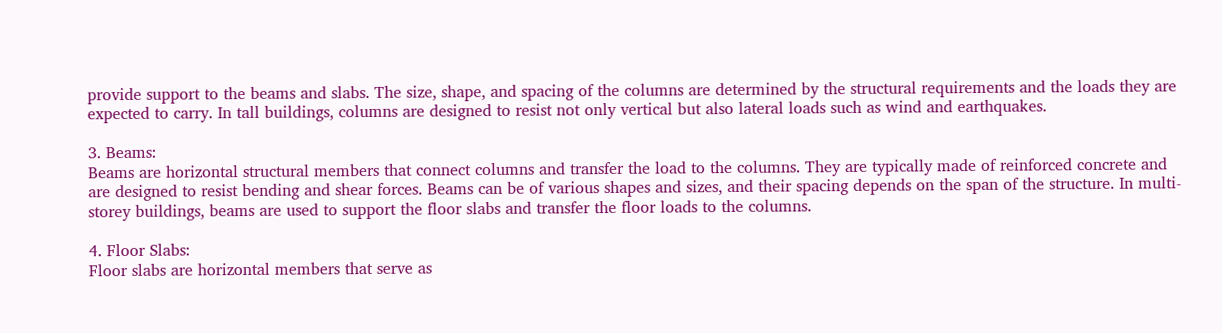provide support to the beams and slabs. The size, shape, and spacing of the columns are determined by the structural requirements and the loads they are expected to carry. In tall buildings, columns are designed to resist not only vertical but also lateral loads such as wind and earthquakes.

3. Beams:
Beams are horizontal structural members that connect columns and transfer the load to the columns. They are typically made of reinforced concrete and are designed to resist bending and shear forces. Beams can be of various shapes and sizes, and their spacing depends on the span of the structure. In multi-storey buildings, beams are used to support the floor slabs and transfer the floor loads to the columns.

4. Floor Slabs:
Floor slabs are horizontal members that serve as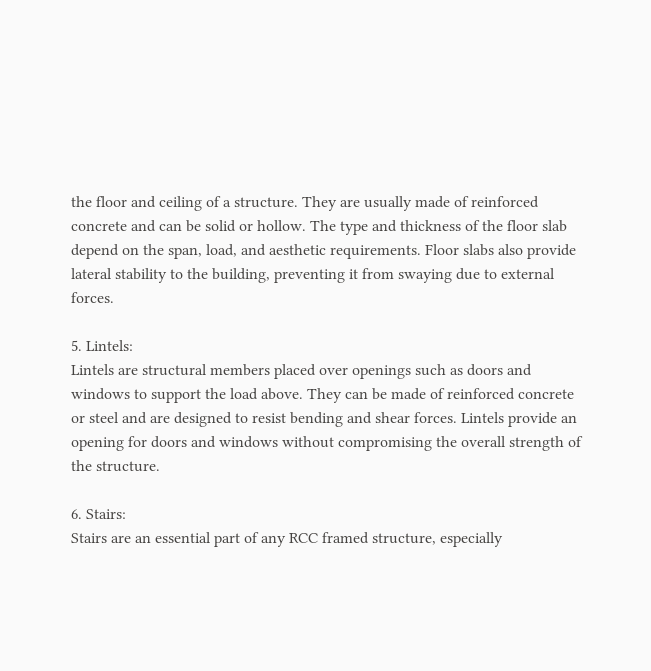the floor and ceiling of a structure. They are usually made of reinforced concrete and can be solid or hollow. The type and thickness of the floor slab depend on the span, load, and aesthetic requirements. Floor slabs also provide lateral stability to the building, preventing it from swaying due to external forces.

5. Lintels:
Lintels are structural members placed over openings such as doors and windows to support the load above. They can be made of reinforced concrete or steel and are designed to resist bending and shear forces. Lintels provide an opening for doors and windows without compromising the overall strength of the structure.

6. Stairs:
Stairs are an essential part of any RCC framed structure, especially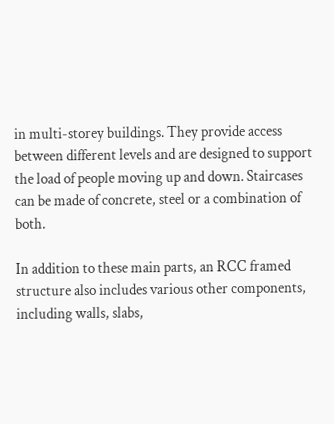in multi-storey buildings. They provide access between different levels and are designed to support the load of people moving up and down. Staircases can be made of concrete, steel or a combination of both.

In addition to these main parts, an RCC framed structure also includes various other components, including walls, slabs,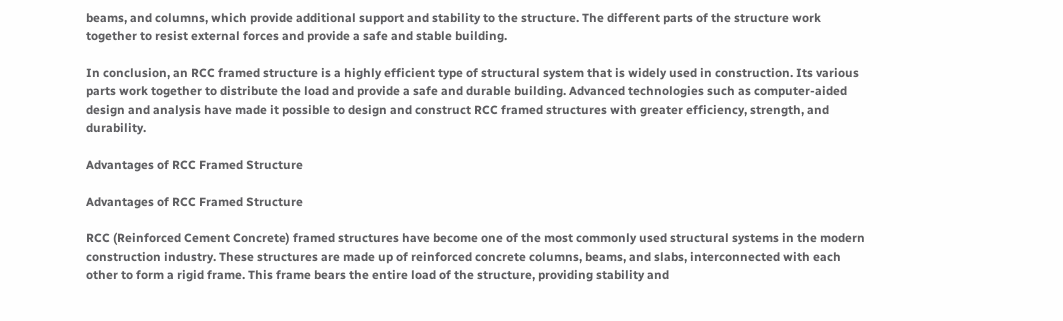beams, and columns, which provide additional support and stability to the structure. The different parts of the structure work together to resist external forces and provide a safe and stable building.

In conclusion, an RCC framed structure is a highly efficient type of structural system that is widely used in construction. Its various parts work together to distribute the load and provide a safe and durable building. Advanced technologies such as computer-aided design and analysis have made it possible to design and construct RCC framed structures with greater efficiency, strength, and durability.

Advantages of RCC Framed Structure

Advantages of RCC Framed Structure

RCC (Reinforced Cement Concrete) framed structures have become one of the most commonly used structural systems in the modern construction industry. These structures are made up of reinforced concrete columns, beams, and slabs, interconnected with each other to form a rigid frame. This frame bears the entire load of the structure, providing stability and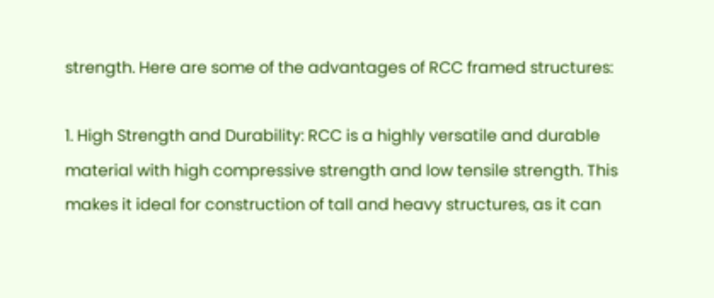strength. Here are some of the advantages of RCC framed structures:

1. High Strength and Durability: RCC is a highly versatile and durable material with high compressive strength and low tensile strength. This makes it ideal for construction of tall and heavy structures, as it can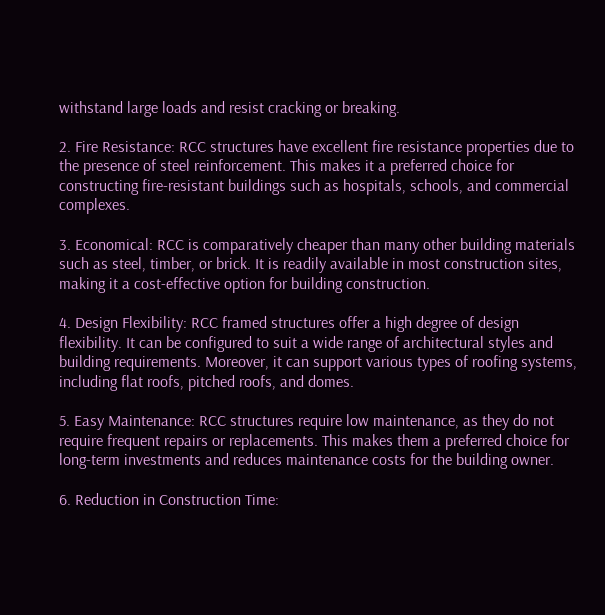withstand large loads and resist cracking or breaking.

2. Fire Resistance: RCC structures have excellent fire resistance properties due to the presence of steel reinforcement. This makes it a preferred choice for constructing fire-resistant buildings such as hospitals, schools, and commercial complexes.

3. Economical: RCC is comparatively cheaper than many other building materials such as steel, timber, or brick. It is readily available in most construction sites, making it a cost-effective option for building construction.

4. Design Flexibility: RCC framed structures offer a high degree of design flexibility. It can be configured to suit a wide range of architectural styles and building requirements. Moreover, it can support various types of roofing systems, including flat roofs, pitched roofs, and domes.

5. Easy Maintenance: RCC structures require low maintenance, as they do not require frequent repairs or replacements. This makes them a preferred choice for long-term investments and reduces maintenance costs for the building owner.

6. Reduction in Construction Time: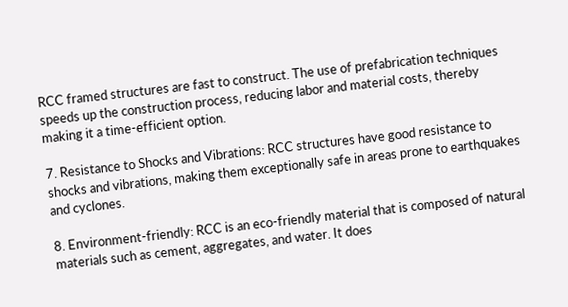RCC framed structures are fast to construct. The use of prefabrication techniques speeds up the construction process, reducing labor and material costs, thereby making it a time-efficient option.

7. Resistance to Shocks and Vibrations: RCC structures have good resistance to shocks and vibrations, making them exceptionally safe in areas prone to earthquakes and cyclones.

8. Environment-friendly: RCC is an eco-friendly material that is composed of natural materials such as cement, aggregates, and water. It does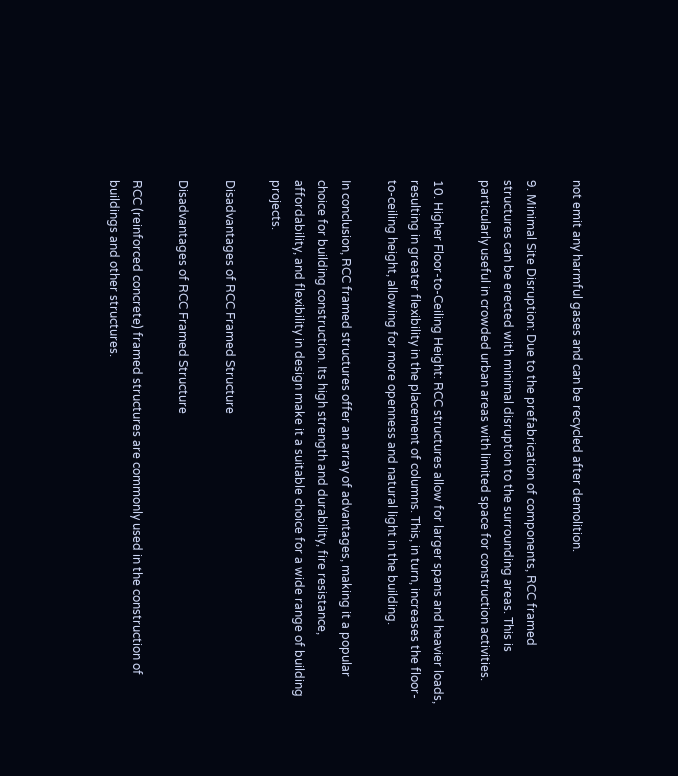not emit any harmful gases and can be recycled after demolition.

9. Minimal Site Disruption: Due to the prefabrication of components, RCC framed structures can be erected with minimal disruption to the surrounding areas. This is particularly useful in crowded urban areas with limited space for construction activities.

10. Higher Floor-to-Ceiling Height: RCC structures allow for larger spans and heavier loads, resulting in greater flexibility in the placement of columns. This, in turn, increases the floor-to-ceiling height, allowing for more openness and natural light in the building.

In conclusion, RCC framed structures offer an array of advantages, making it a popular choice for building construction. Its high strength and durability, fire resistance, affordability, and flexibility in design make it a suitable choice for a wide range of building projects.

Disadvantages of RCC Framed Structure

Disadvantages of RCC Framed Structure

RCC (reinforced concrete) framed structures are commonly used in the construction of buildings and other structures.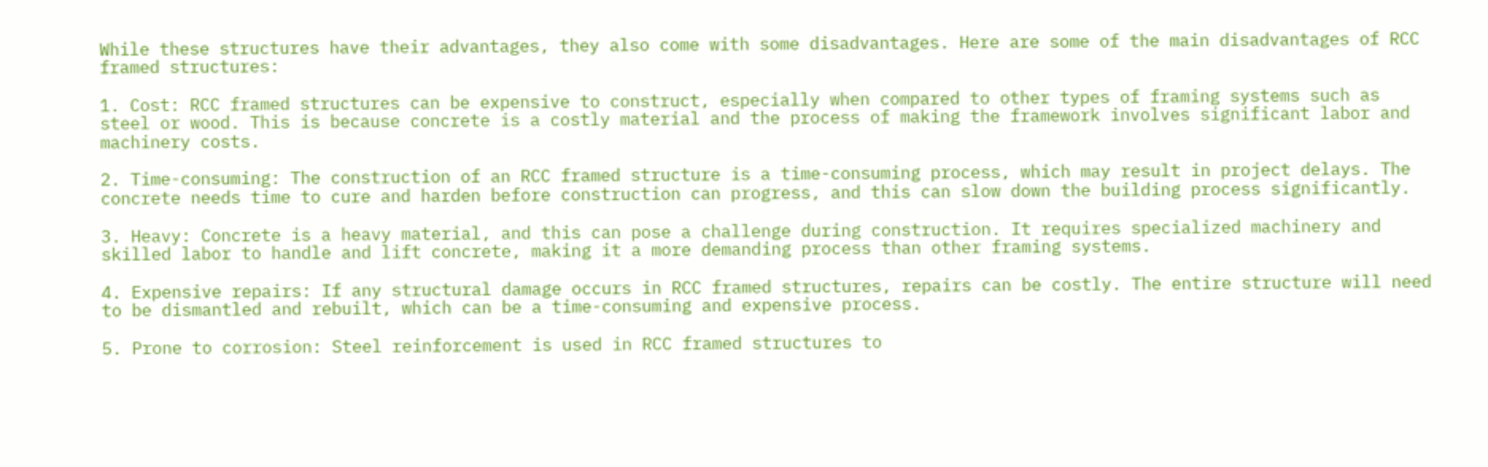While these structures have their advantages, they also come with some disadvantages. Here are some of the main disadvantages of RCC framed structures:

1. Cost: RCC framed structures can be expensive to construct, especially when compared to other types of framing systems such as steel or wood. This is because concrete is a costly material and the process of making the framework involves significant labor and machinery costs.

2. Time-consuming: The construction of an RCC framed structure is a time-consuming process, which may result in project delays. The concrete needs time to cure and harden before construction can progress, and this can slow down the building process significantly.

3. Heavy: Concrete is a heavy material, and this can pose a challenge during construction. It requires specialized machinery and skilled labor to handle and lift concrete, making it a more demanding process than other framing systems.

4. Expensive repairs: If any structural damage occurs in RCC framed structures, repairs can be costly. The entire structure will need to be dismantled and rebuilt, which can be a time-consuming and expensive process.

5. Prone to corrosion: Steel reinforcement is used in RCC framed structures to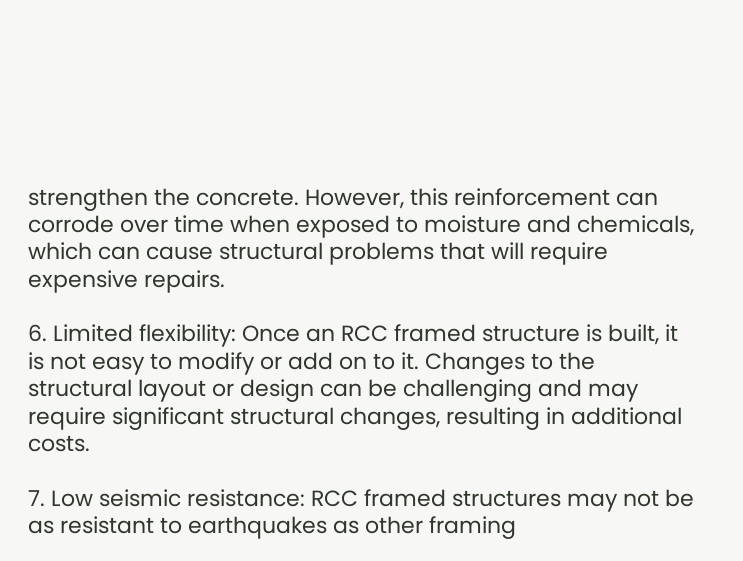strengthen the concrete. However, this reinforcement can corrode over time when exposed to moisture and chemicals, which can cause structural problems that will require expensive repairs.

6. Limited flexibility: Once an RCC framed structure is built, it is not easy to modify or add on to it. Changes to the structural layout or design can be challenging and may require significant structural changes, resulting in additional costs.

7. Low seismic resistance: RCC framed structures may not be as resistant to earthquakes as other framing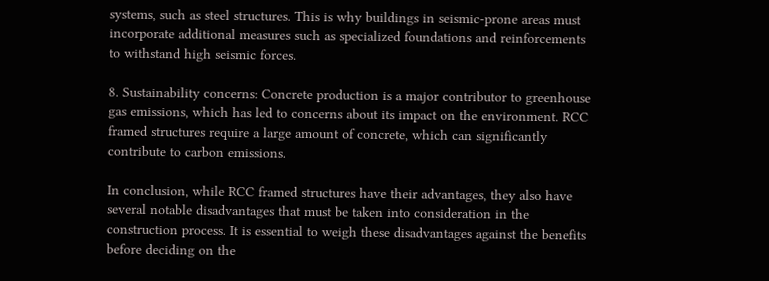systems, such as steel structures. This is why buildings in seismic-prone areas must incorporate additional measures such as specialized foundations and reinforcements to withstand high seismic forces.

8. Sustainability concerns: Concrete production is a major contributor to greenhouse gas emissions, which has led to concerns about its impact on the environment. RCC framed structures require a large amount of concrete, which can significantly contribute to carbon emissions.

In conclusion, while RCC framed structures have their advantages, they also have several notable disadvantages that must be taken into consideration in the construction process. It is essential to weigh these disadvantages against the benefits before deciding on the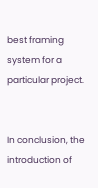best framing system for a particular project.


In conclusion, the introduction of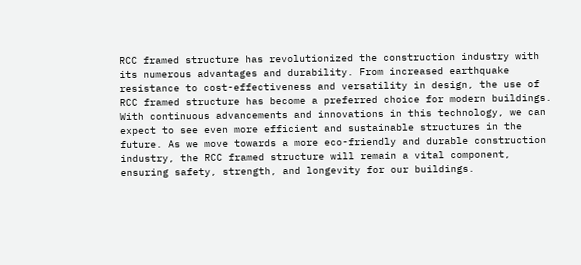RCC framed structure has revolutionized the construction industry with its numerous advantages and durability. From increased earthquake resistance to cost-effectiveness and versatility in design, the use of RCC framed structure has become a preferred choice for modern buildings. With continuous advancements and innovations in this technology, we can expect to see even more efficient and sustainable structures in the future. As we move towards a more eco-friendly and durable construction industry, the RCC framed structure will remain a vital component, ensuring safety, strength, and longevity for our buildings.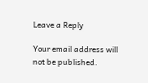Leave a Reply

Your email address will not be published.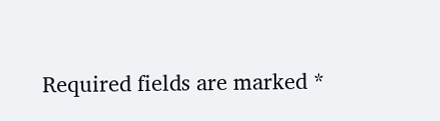Required fields are marked *